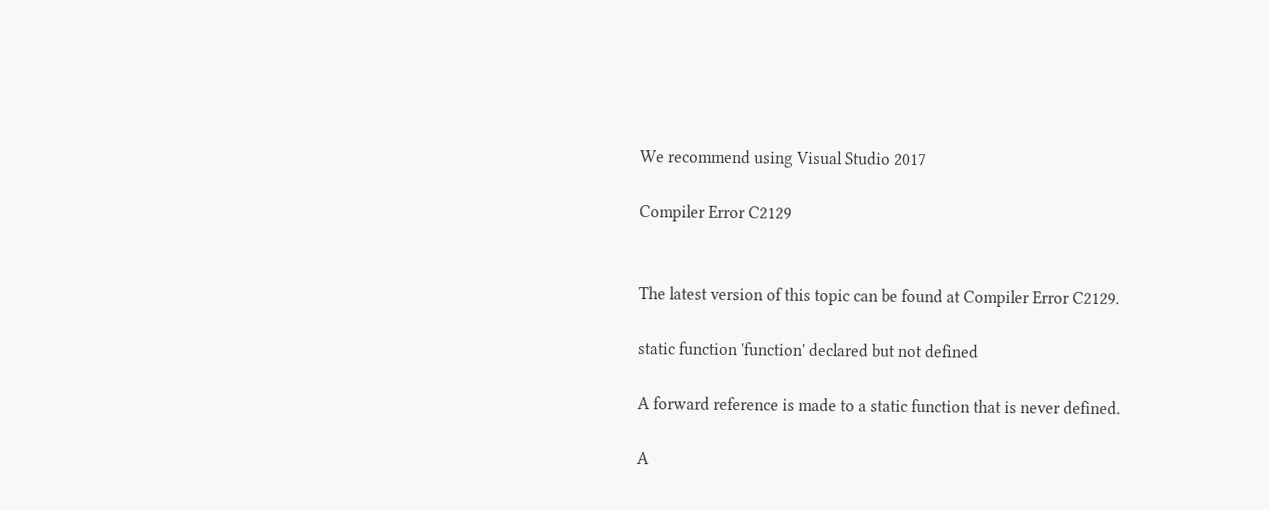We recommend using Visual Studio 2017

Compiler Error C2129


The latest version of this topic can be found at Compiler Error C2129.

static function 'function' declared but not defined

A forward reference is made to a static function that is never defined.

A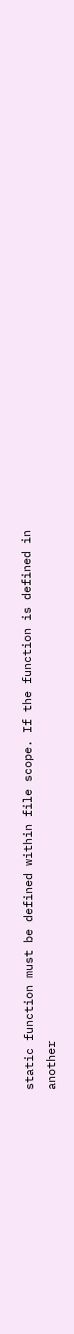static function must be defined within file scope. If the function is defined in another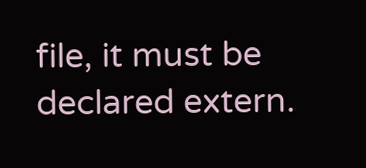file, it must be declared extern.